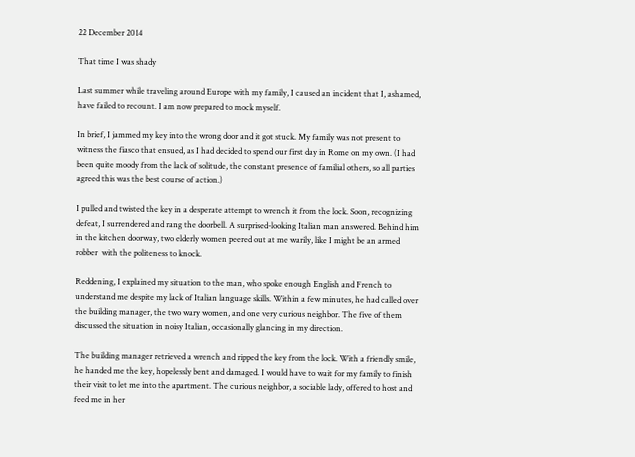22 December 2014

That time I was shady

Last summer while traveling around Europe with my family, I caused an incident that I, ashamed, have failed to recount. I am now prepared to mock myself.

In brief, I jammed my key into the wrong door and it got stuck. My family was not present to witness the fiasco that ensued, as I had decided to spend our first day in Rome on my own. (I had been quite moody from the lack of solitude, the constant presence of familial others, so all parties agreed this was the best course of action.)

I pulled and twisted the key in a desperate attempt to wrench it from the lock. Soon, recognizing defeat, I surrendered and rang the doorbell. A surprised-looking Italian man answered. Behind him in the kitchen doorway, two elderly women peered out at me warily, like I might be an armed robber  with the politeness to knock.

Reddening, I explained my situation to the man, who spoke enough English and French to understand me despite my lack of Italian language skills. Within a few minutes, he had called over the building manager, the two wary women, and one very curious neighbor. The five of them discussed the situation in noisy Italian, occasionally glancing in my direction.

The building manager retrieved a wrench and ripped the key from the lock. With a friendly smile, he handed me the key, hopelessly bent and damaged. I would have to wait for my family to finish their visit to let me into the apartment. The curious neighbor, a sociable lady, offered to host and feed me in her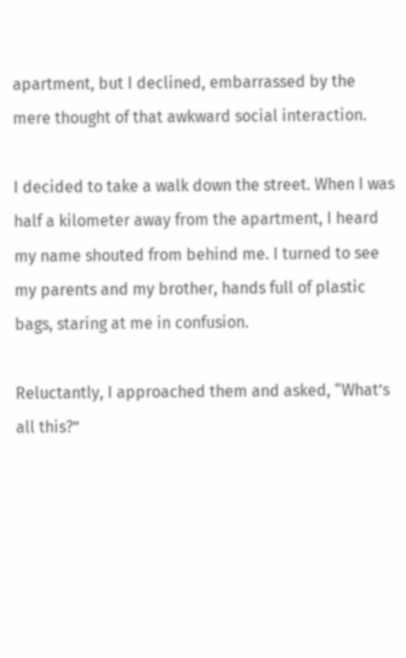apartment, but I declined, embarrassed by the mere thought of that awkward social interaction.

I decided to take a walk down the street. When I was half a kilometer away from the apartment, I heard my name shouted from behind me. I turned to see my parents and my brother, hands full of plastic bags, staring at me in confusion.

Reluctantly, I approached them and asked, “What’s all this?”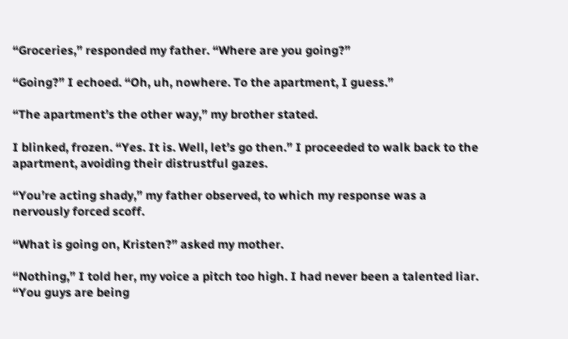“Groceries,” responded my father. “Where are you going?”

“Going?” I echoed. “Oh, uh, nowhere. To the apartment, I guess.”

“The apartment’s the other way,” my brother stated.

I blinked, frozen. “Yes. It is. Well, let’s go then.” I proceeded to walk back to the apartment, avoiding their distrustful gazes.

“You’re acting shady,” my father observed, to which my response was a nervously forced scoff.

“What is going on, Kristen?” asked my mother.

“Nothing,” I told her, my voice a pitch too high. I had never been a talented liar. “You guys are being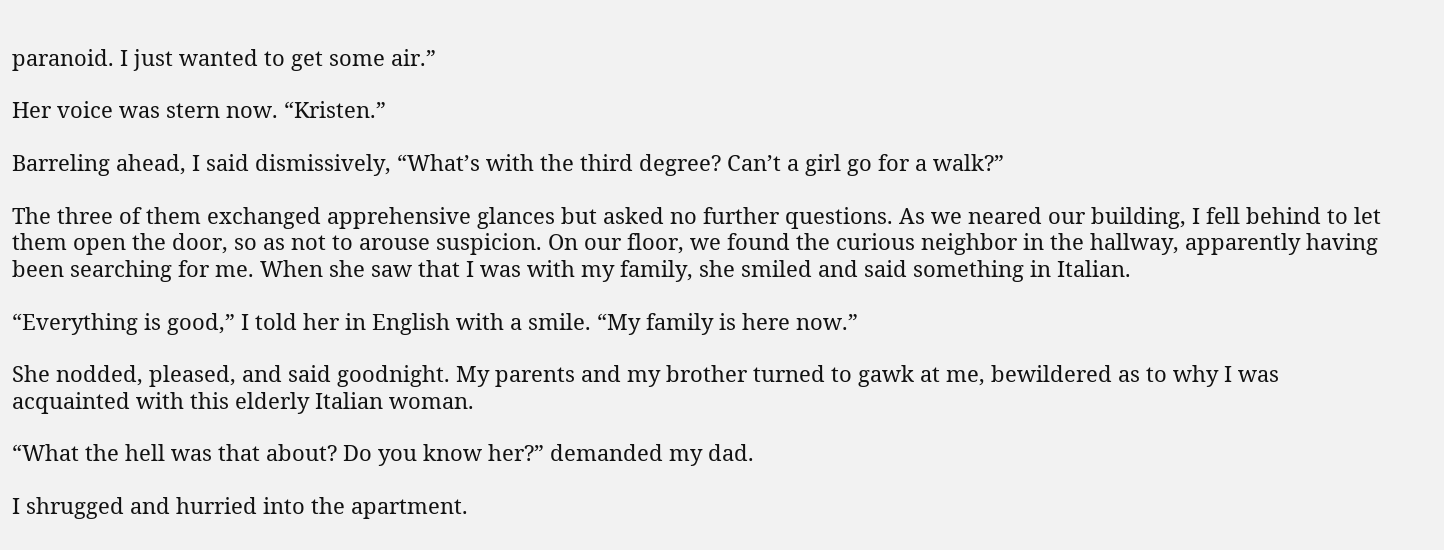paranoid. I just wanted to get some air.”

Her voice was stern now. “Kristen.”

Barreling ahead, I said dismissively, “What’s with the third degree? Can’t a girl go for a walk?”

The three of them exchanged apprehensive glances but asked no further questions. As we neared our building, I fell behind to let them open the door, so as not to arouse suspicion. On our floor, we found the curious neighbor in the hallway, apparently having been searching for me. When she saw that I was with my family, she smiled and said something in Italian.

“Everything is good,” I told her in English with a smile. “My family is here now.”

She nodded, pleased, and said goodnight. My parents and my brother turned to gawk at me, bewildered as to why I was acquainted with this elderly Italian woman.

“What the hell was that about? Do you know her?” demanded my dad.

I shrugged and hurried into the apartment.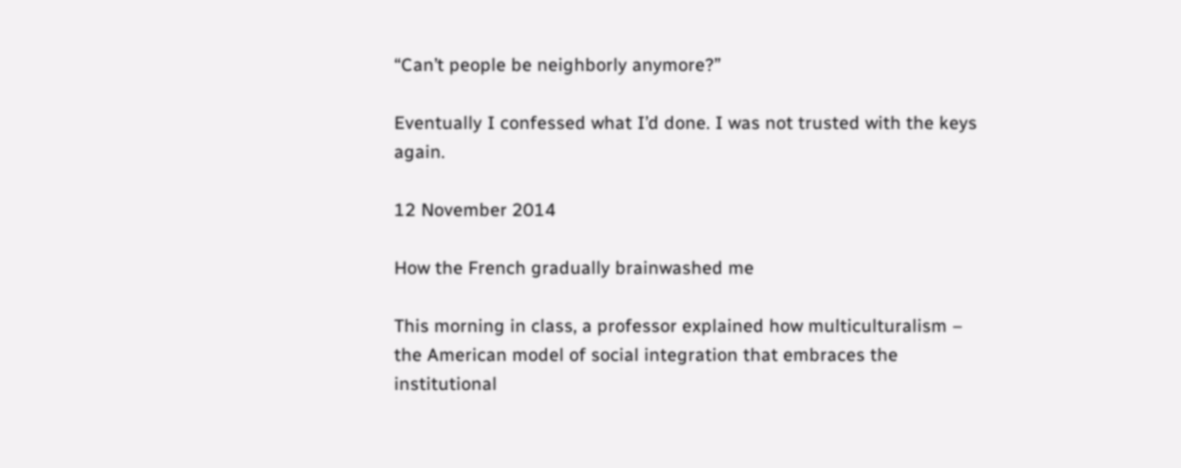“Can’t people be neighborly anymore?”

Eventually I confessed what I’d done. I was not trusted with the keys again.

12 November 2014

How the French gradually brainwashed me

This morning in class, a professor explained how multiculturalism – the American model of social integration that embraces the institutional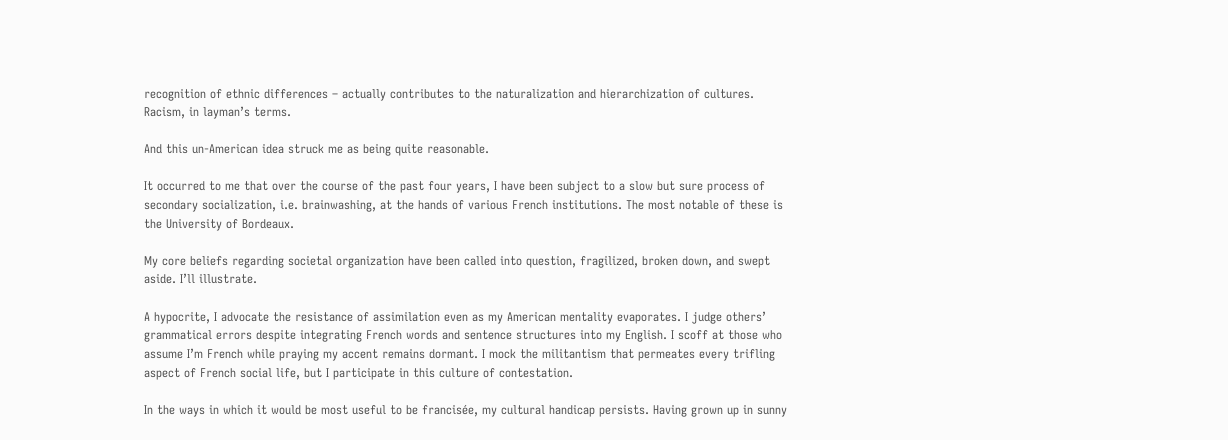recognition of ethnic differences – actually contributes to the naturalization and hierarchization of cultures. Racism, in layman’s terms.

And this un-American idea struck me as being quite reasonable.

It occurred to me that over the course of the past four years, I have been subject to a slow but sure process of secondary socialization, i.e. brainwashing, at the hands of various French institutions. The most notable of these is the University of Bordeaux.

My core beliefs regarding societal organization have been called into question, fragilized, broken down, and swept aside. I’ll illustrate.

A hypocrite, I advocate the resistance of assimilation even as my American mentality evaporates. I judge others’ grammatical errors despite integrating French words and sentence structures into my English. I scoff at those who assume I’m French while praying my accent remains dormant. I mock the militantism that permeates every trifling aspect of French social life, but I participate in this culture of contestation.

In the ways in which it would be most useful to be francisée, my cultural handicap persists. Having grown up in sunny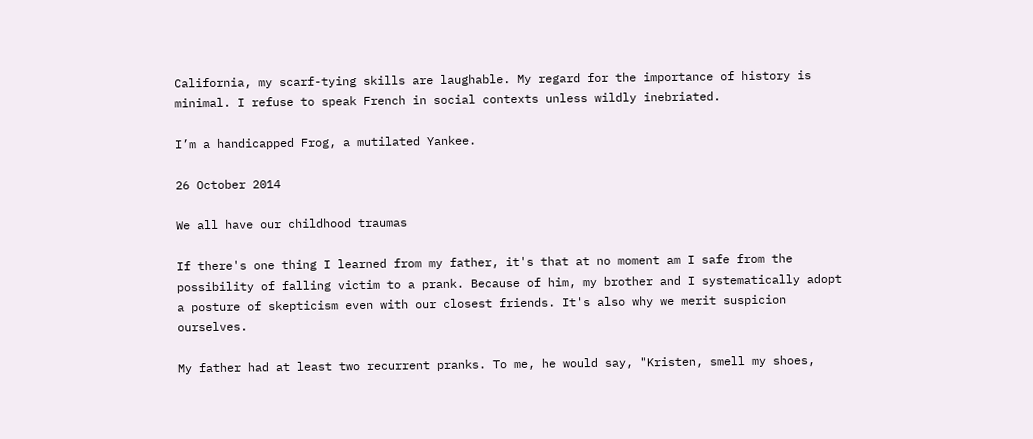California, my scarf-tying skills are laughable. My regard for the importance of history is minimal. I refuse to speak French in social contexts unless wildly inebriated.

I’m a handicapped Frog, a mutilated Yankee.

26 October 2014

We all have our childhood traumas

If there's one thing I learned from my father, it's that at no moment am I safe from the possibility of falling victim to a prank. Because of him, my brother and I systematically adopt a posture of skepticism even with our closest friends. It's also why we merit suspicion ourselves.

My father had at least two recurrent pranks. To me, he would say, "Kristen, smell my shoes,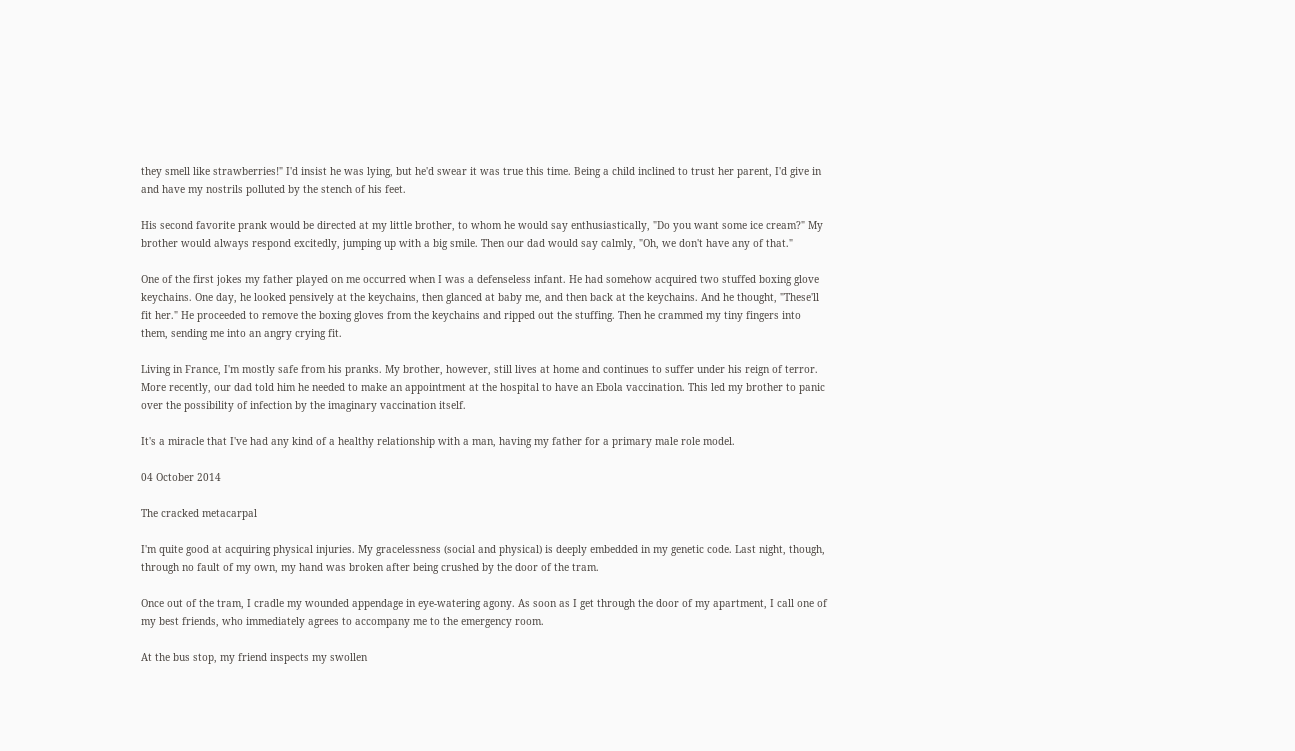they smell like strawberries!" I'd insist he was lying, but he'd swear it was true this time. Being a child inclined to trust her parent, I'd give in and have my nostrils polluted by the stench of his feet.

His second favorite prank would be directed at my little brother, to whom he would say enthusiastically, "Do you want some ice cream?" My brother would always respond excitedly, jumping up with a big smile. Then our dad would say calmly, "Oh, we don't have any of that."

One of the first jokes my father played on me occurred when I was a defenseless infant. He had somehow acquired two stuffed boxing glove keychains. One day, he looked pensively at the keychains, then glanced at baby me, and then back at the keychains. And he thought, "These'll fit her." He proceeded to remove the boxing gloves from the keychains and ripped out the stuffing. Then he crammed my tiny fingers into them, sending me into an angry crying fit.

Living in France, I'm mostly safe from his pranks. My brother, however, still lives at home and continues to suffer under his reign of terror. More recently, our dad told him he needed to make an appointment at the hospital to have an Ebola vaccination. This led my brother to panic over the possibility of infection by the imaginary vaccination itself.

It's a miracle that I've had any kind of a healthy relationship with a man, having my father for a primary male role model.

04 October 2014

The cracked metacarpal

I'm quite good at acquiring physical injuries. My gracelessness (social and physical) is deeply embedded in my genetic code. Last night, though, through no fault of my own, my hand was broken after being crushed by the door of the tram.

Once out of the tram, I cradle my wounded appendage in eye-watering agony. As soon as I get through the door of my apartment, I call one of my best friends, who immediately agrees to accompany me to the emergency room.

At the bus stop, my friend inspects my swollen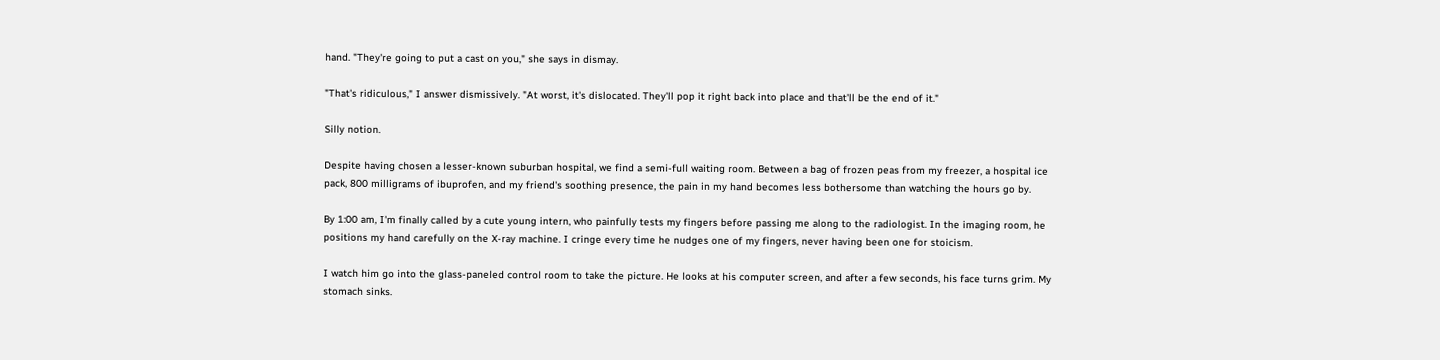hand. "They're going to put a cast on you," she says in dismay.

"That's ridiculous," I answer dismissively. "At worst, it's dislocated. They'll pop it right back into place and that'll be the end of it."

Silly notion.

Despite having chosen a lesser-known suburban hospital, we find a semi-full waiting room. Between a bag of frozen peas from my freezer, a hospital ice pack, 800 milligrams of ibuprofen, and my friend's soothing presence, the pain in my hand becomes less bothersome than watching the hours go by.

By 1:00 am, I'm finally called by a cute young intern, who painfully tests my fingers before passing me along to the radiologist. In the imaging room, he positions my hand carefully on the X-ray machine. I cringe every time he nudges one of my fingers, never having been one for stoicism.

I watch him go into the glass-paneled control room to take the picture. He looks at his computer screen, and after a few seconds, his face turns grim. My stomach sinks.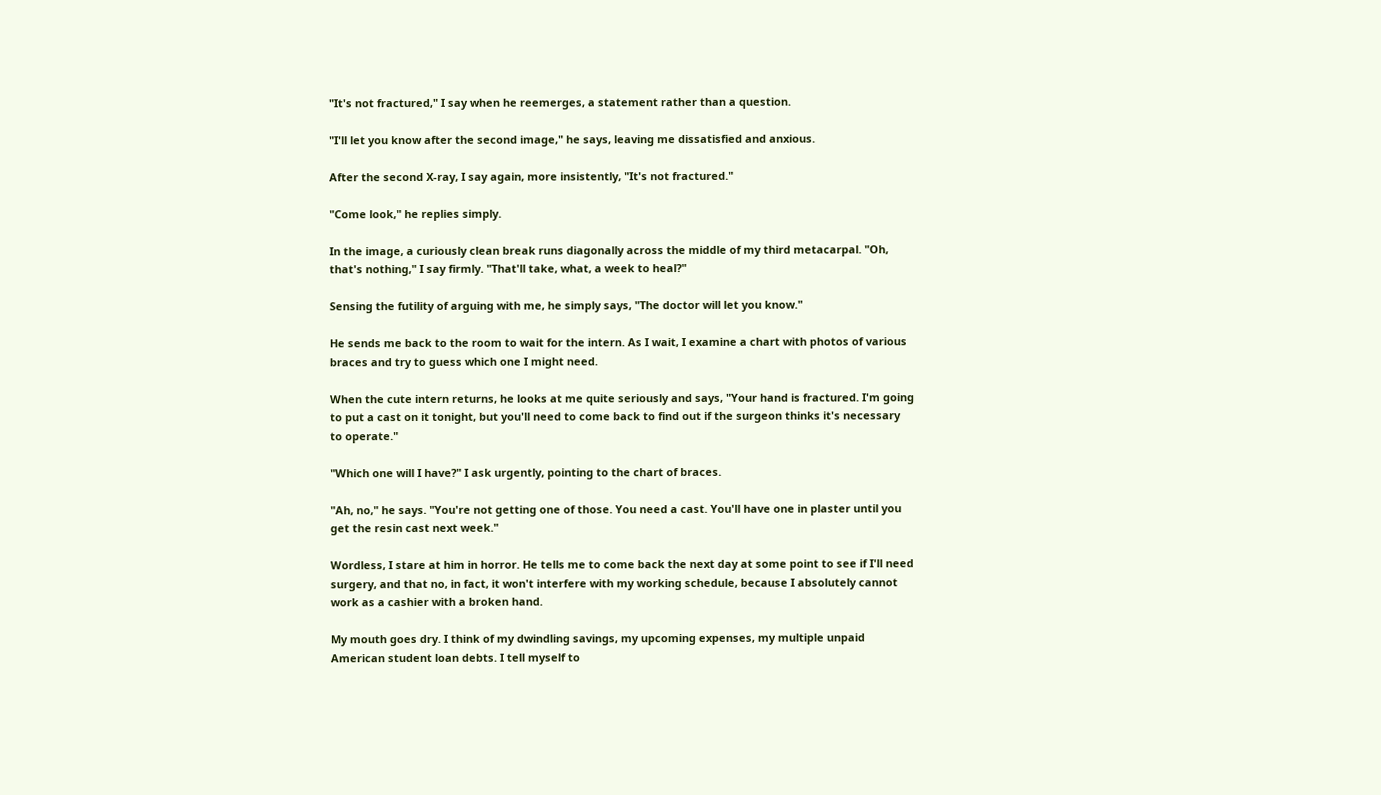"It's not fractured," I say when he reemerges, a statement rather than a question.

"I'll let you know after the second image," he says, leaving me dissatisfied and anxious.

After the second X-ray, I say again, more insistently, "It's not fractured."

"Come look," he replies simply.

In the image, a curiously clean break runs diagonally across the middle of my third metacarpal. "Oh, that's nothing," I say firmly. "That'll take, what, a week to heal?"

Sensing the futility of arguing with me, he simply says, "The doctor will let you know."

He sends me back to the room to wait for the intern. As I wait, I examine a chart with photos of various braces and try to guess which one I might need.

When the cute intern returns, he looks at me quite seriously and says, "Your hand is fractured. I'm going to put a cast on it tonight, but you'll need to come back to find out if the surgeon thinks it's necessary to operate."

"Which one will I have?" I ask urgently, pointing to the chart of braces.

"Ah, no," he says. "You're not getting one of those. You need a cast. You'll have one in plaster until you get the resin cast next week."

Wordless, I stare at him in horror. He tells me to come back the next day at some point to see if I'll need surgery, and that no, in fact, it won't interfere with my working schedule, because I absolutely cannot work as a cashier with a broken hand.

My mouth goes dry. I think of my dwindling savings, my upcoming expenses, my multiple unpaid American student loan debts. I tell myself to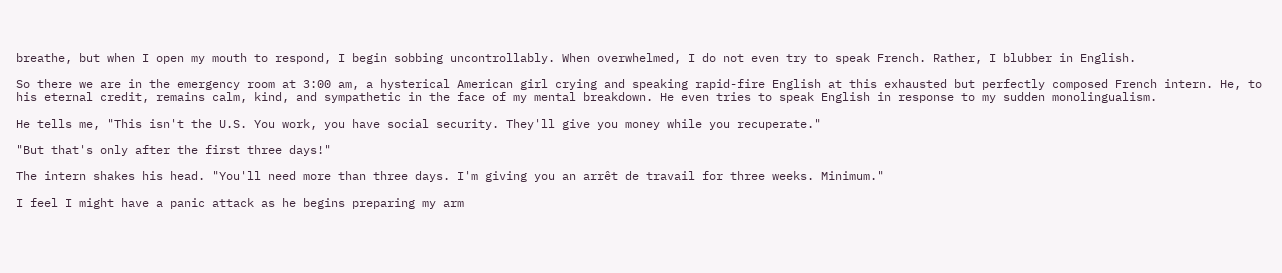breathe, but when I open my mouth to respond, I begin sobbing uncontrollably. When overwhelmed, I do not even try to speak French. Rather, I blubber in English.

So there we are in the emergency room at 3:00 am, a hysterical American girl crying and speaking rapid-fire English at this exhausted but perfectly composed French intern. He, to his eternal credit, remains calm, kind, and sympathetic in the face of my mental breakdown. He even tries to speak English in response to my sudden monolingualism.

He tells me, "This isn't the U.S. You work, you have social security. They'll give you money while you recuperate."

"But that's only after the first three days!"

The intern shakes his head. "You'll need more than three days. I'm giving you an arrêt de travail for three weeks. Minimum."

I feel I might have a panic attack as he begins preparing my arm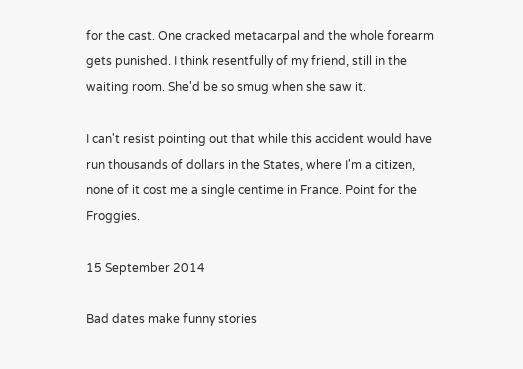for the cast. One cracked metacarpal and the whole forearm gets punished. I think resentfully of my friend, still in the waiting room. She'd be so smug when she saw it.

I can't resist pointing out that while this accident would have run thousands of dollars in the States, where I'm a citizen, none of it cost me a single centime in France. Point for the Froggies.

15 September 2014

Bad dates make funny stories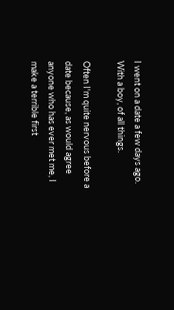I went on a date a few days ago. With a boy, of all things.

Often I'm quite nervous before a date because, as would agree anyone who has ever met me, I make a terrible first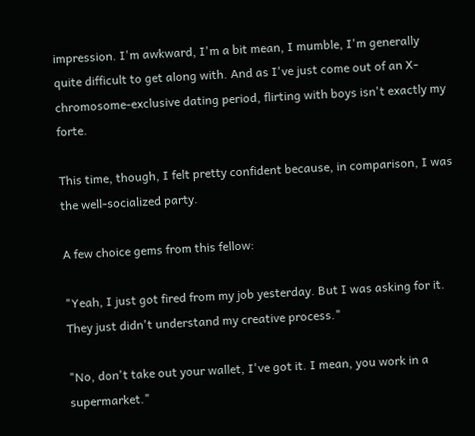impression. I'm awkward, I'm a bit mean, I mumble, I'm generally quite difficult to get along with. And as I've just come out of an X-chromosome-exclusive dating period, flirting with boys isn't exactly my forte.

This time, though, I felt pretty confident because, in comparison, I was the well-socialized party.

A few choice gems from this fellow:

"Yeah, I just got fired from my job yesterday. But I was asking for it. They just didn't understand my creative process."

"No, don't take out your wallet, I've got it. I mean, you work in a supermarket."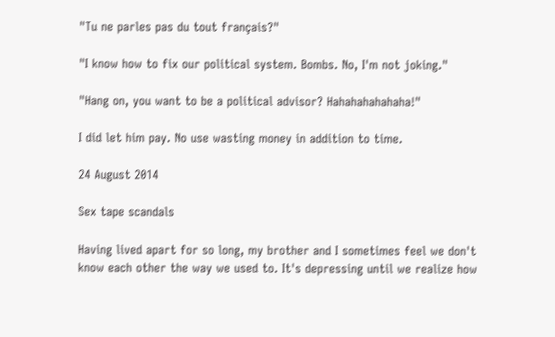"Tu ne parles pas du tout français?"

"I know how to fix our political system. Bombs. No, I'm not joking."

"Hang on, you want to be a political advisor? Hahahahahahaha!"

I did let him pay. No use wasting money in addition to time.

24 August 2014

Sex tape scandals

Having lived apart for so long, my brother and I sometimes feel we don't know each other the way we used to. It's depressing until we realize how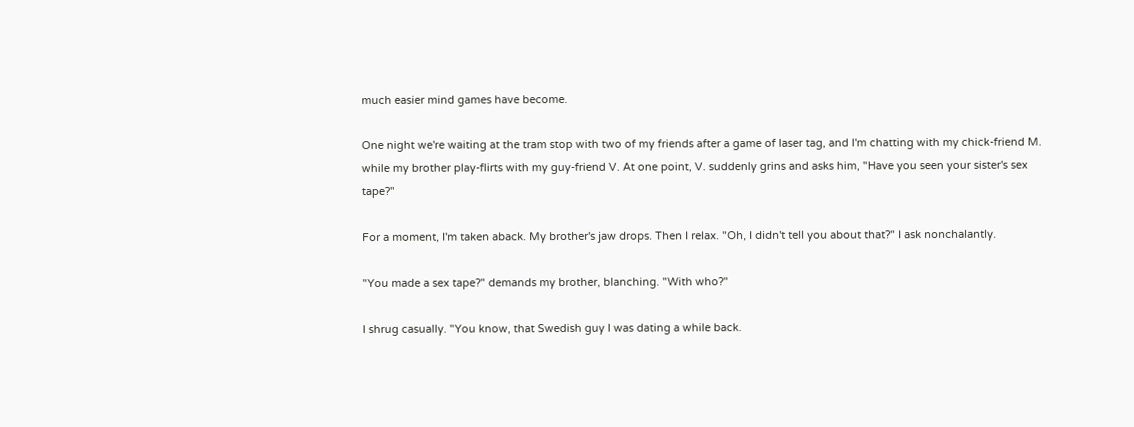much easier mind games have become.

One night we're waiting at the tram stop with two of my friends after a game of laser tag, and I'm chatting with my chick-friend M. while my brother play-flirts with my guy-friend V. At one point, V. suddenly grins and asks him, "Have you seen your sister's sex tape?"

For a moment, I'm taken aback. My brother's jaw drops. Then I relax. "Oh, I didn't tell you about that?" I ask nonchalantly.

"You made a sex tape?" demands my brother, blanching. "With who?"

I shrug casually. "You know, that Swedish guy I was dating a while back.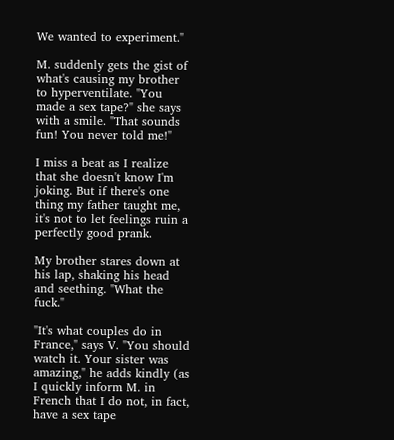We wanted to experiment."

M. suddenly gets the gist of what's causing my brother to hyperventilate. "You made a sex tape?" she says with a smile. "That sounds fun! You never told me!"

I miss a beat as I realize that she doesn't know I'm joking. But if there's one thing my father taught me, it's not to let feelings ruin a perfectly good prank.

My brother stares down at his lap, shaking his head and seething. "What the fuck."

"It's what couples do in France," says V. "You should watch it. Your sister was amazing," he adds kindly (as I quickly inform M. in French that I do not, in fact, have a sex tape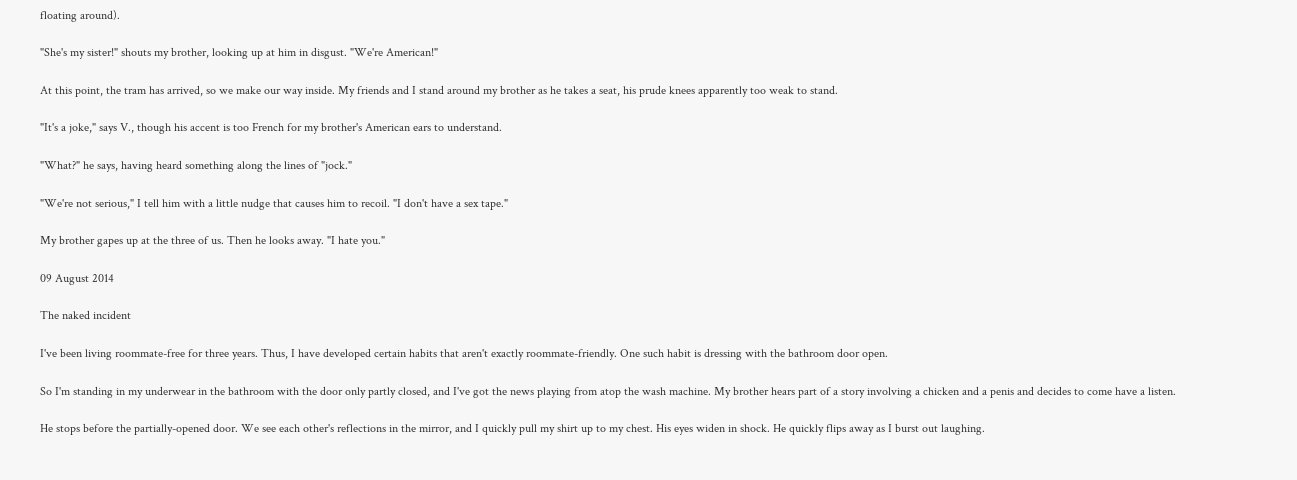floating around).

"She's my sister!" shouts my brother, looking up at him in disgust. "We're American!"

At this point, the tram has arrived, so we make our way inside. My friends and I stand around my brother as he takes a seat, his prude knees apparently too weak to stand.

"It's a joke," says V., though his accent is too French for my brother's American ears to understand.

"What?" he says, having heard something along the lines of "jock."

"We're not serious," I tell him with a little nudge that causes him to recoil. "I don't have a sex tape."

My brother gapes up at the three of us. Then he looks away. "I hate you."

09 August 2014

The naked incident

I've been living roommate-free for three years. Thus, I have developed certain habits that aren't exactly roommate-friendly. One such habit is dressing with the bathroom door open.

So I'm standing in my underwear in the bathroom with the door only partly closed, and I've got the news playing from atop the wash machine. My brother hears part of a story involving a chicken and a penis and decides to come have a listen.

He stops before the partially-opened door. We see each other's reflections in the mirror, and I quickly pull my shirt up to my chest. His eyes widen in shock. He quickly flips away as I burst out laughing.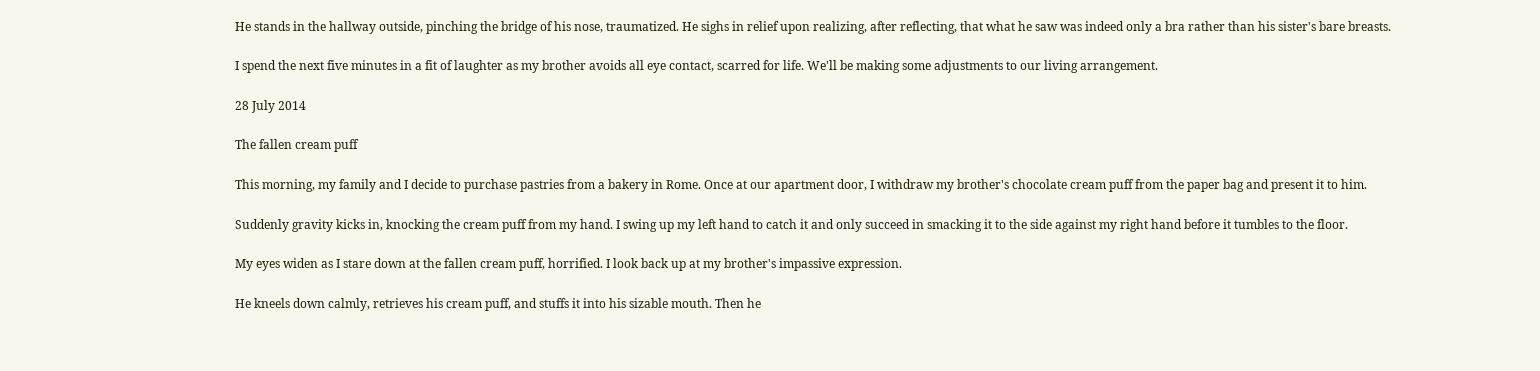He stands in the hallway outside, pinching the bridge of his nose, traumatized. He sighs in relief upon realizing, after reflecting, that what he saw was indeed only a bra rather than his sister's bare breasts.

I spend the next five minutes in a fit of laughter as my brother avoids all eye contact, scarred for life. We'll be making some adjustments to our living arrangement.

28 July 2014

The fallen cream puff

This morning, my family and I decide to purchase pastries from a bakery in Rome. Once at our apartment door, I withdraw my brother's chocolate cream puff from the paper bag and present it to him.

Suddenly gravity kicks in, knocking the cream puff from my hand. I swing up my left hand to catch it and only succeed in smacking it to the side against my right hand before it tumbles to the floor.

My eyes widen as I stare down at the fallen cream puff, horrified. I look back up at my brother's impassive expression.

He kneels down calmly, retrieves his cream puff, and stuffs it into his sizable mouth. Then he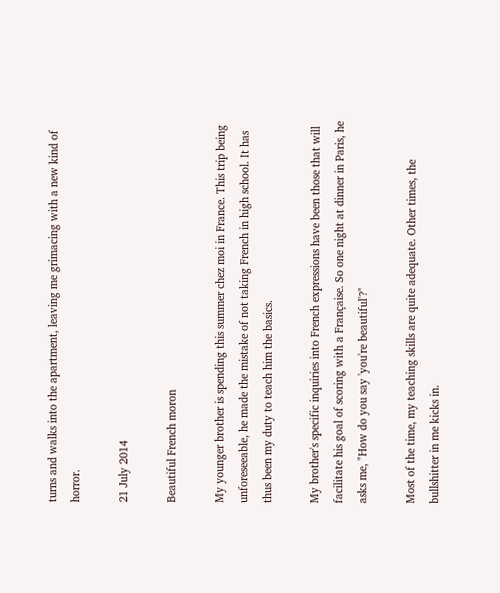turns and walks into the apartment, leaving me grimacing with a new kind of horror.

21 July 2014

Beautiful French moron

My younger brother is spending this summer chez moi in France. This trip being unforeseeable, he made the mistake of not taking French in high school. It has thus been my duty to teach him the basics.

My brother's specific inquiries into French expressions have been those that will facilitate his goal of scoring with a Française. So one night at dinner in Paris, he asks me, "How do you say 'you're beautiful'?"

Most of the time, my teaching skills are quite adequate. Other times, the bullshitter in me kicks in.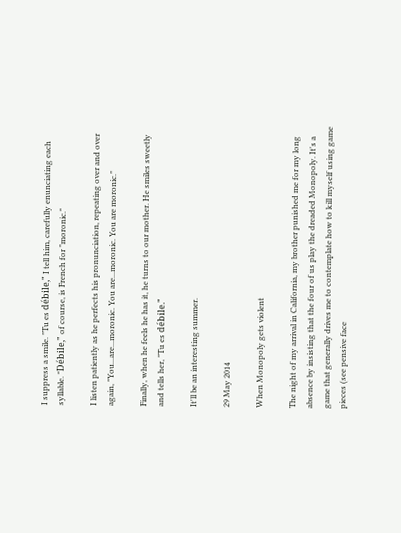I suppress a smile. "Tu es débile," I tell him, carefully enunciating each syllable. "Débile," of course, is French for "moronic."

I listen patiently as he perfects his pronunciation, repeating over and over again, "You...are...moronic. You are...moronic. You are moronic."

Finally, when he feels he has it, he turns to our mother. He smiles sweetly and tells her, "Tu es débile."

It'll be an interesting summer.

29 May 2014

When Monopoly gets violent

The night of my arrival in California, my brother punished me for my long absence by insisting that the four of us play the dreaded Monopoly. It's a game that generally drives me to contemplate how to kill myself using game pieces (see pensive face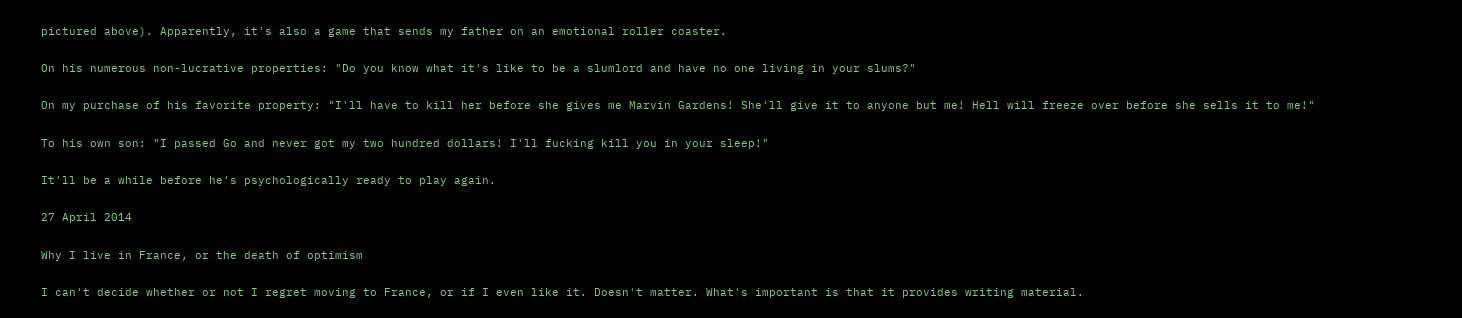pictured above). Apparently, it's also a game that sends my father on an emotional roller coaster.

On his numerous non-lucrative properties: "Do you know what it's like to be a slumlord and have no one living in your slums?"

On my purchase of his favorite property: "I'll have to kill her before she gives me Marvin Gardens! She'll give it to anyone but me! Hell will freeze over before she sells it to me!"

To his own son: "I passed Go and never got my two hundred dollars! I'll fucking kill you in your sleep!"

It'll be a while before he's psychologically ready to play again.

27 April 2014

Why I live in France, or the death of optimism

I can't decide whether or not I regret moving to France, or if I even like it. Doesn't matter. What's important is that it provides writing material.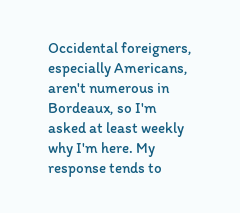Occidental foreigners, especially Americans, aren't numerous in Bordeaux, so I'm asked at least weekly why I'm here. My response tends to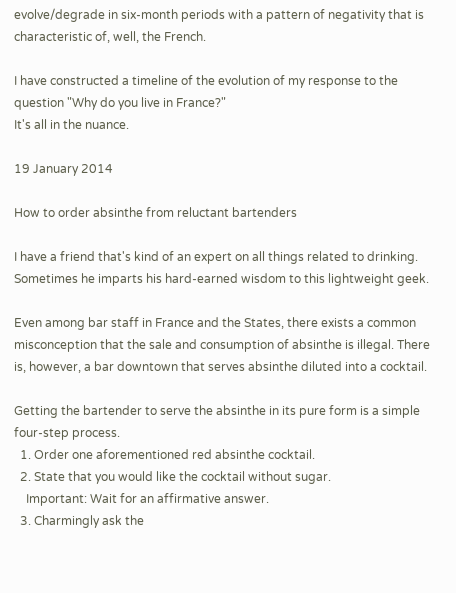evolve/degrade in six-month periods with a pattern of negativity that is characteristic of, well, the French.

I have constructed a timeline of the evolution of my response to the question "Why do you live in France?"
It's all in the nuance.

19 January 2014

How to order absinthe from reluctant bartenders

I have a friend that's kind of an expert on all things related to drinking. Sometimes he imparts his hard-earned wisdom to this lightweight geek.

Even among bar staff in France and the States, there exists a common misconception that the sale and consumption of absinthe is illegal. There is, however, a bar downtown that serves absinthe diluted into a cocktail.

Getting the bartender to serve the absinthe in its pure form is a simple four-step process.
  1. Order one aforementioned red absinthe cocktail.
  2. State that you would like the cocktail without sugar.
    Important: Wait for an affirmative answer.
  3. Charmingly ask the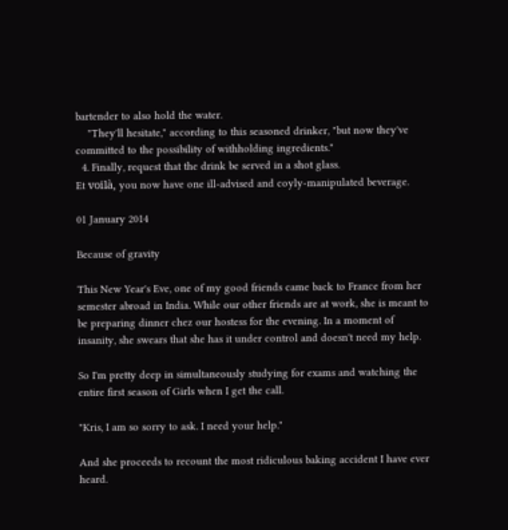bartender to also hold the water.
    "They'll hesitate," according to this seasoned drinker, "but now they've committed to the possibility of withholding ingredients."
  4. Finally, request that the drink be served in a shot glass.
Et voilà, you now have one ill-advised and coyly-manipulated beverage.

01 January 2014

Because of gravity

This New Year's Eve, one of my good friends came back to France from her semester abroad in India. While our other friends are at work, she is meant to be preparing dinner chez our hostess for the evening. In a moment of insanity, she swears that she has it under control and doesn't need my help.

So I'm pretty deep in simultaneously studying for exams and watching the entire first season of Girls when I get the call.

"Kris, I am so sorry to ask. I need your help."

And she proceeds to recount the most ridiculous baking accident I have ever heard.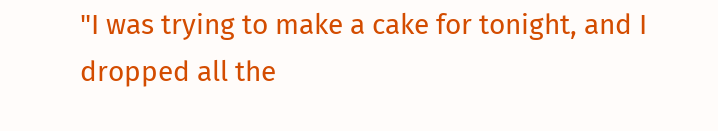"I was trying to make a cake for tonight, and I dropped all the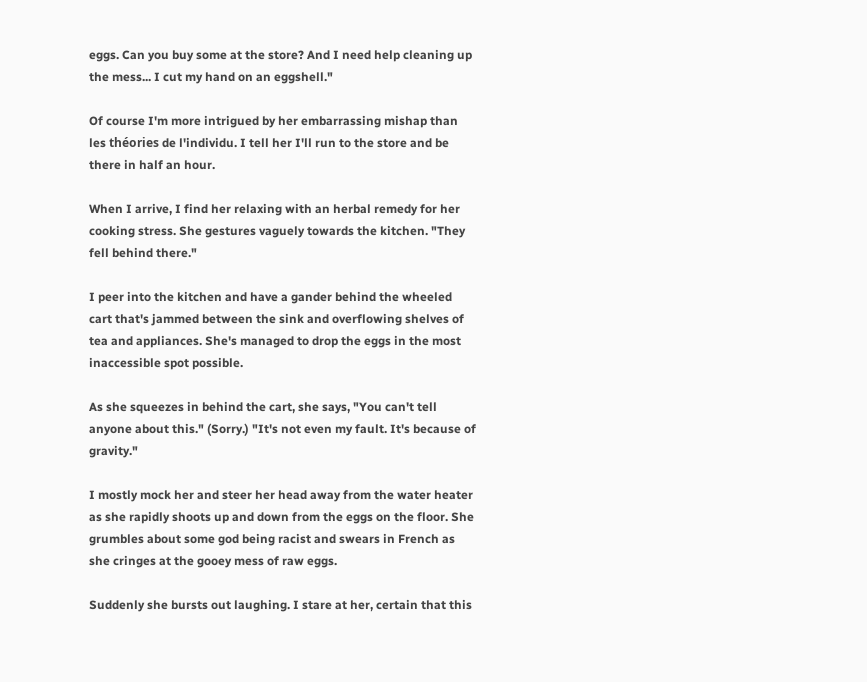eggs. Can you buy some at the store? And I need help cleaning up the mess... I cut my hand on an eggshell."

Of course I'm more intrigued by her embarrassing mishap than les théories de l'individu. I tell her I'll run to the store and be there in half an hour.

When I arrive, I find her relaxing with an herbal remedy for her cooking stress. She gestures vaguely towards the kitchen. "They fell behind there."

I peer into the kitchen and have a gander behind the wheeled cart that's jammed between the sink and overflowing shelves of tea and appliances. She's managed to drop the eggs in the most inaccessible spot possible.

As she squeezes in behind the cart, she says, "You can't tell anyone about this." (Sorry.) "It's not even my fault. It's because of gravity."

I mostly mock her and steer her head away from the water heater as she rapidly shoots up and down from the eggs on the floor. She grumbles about some god being racist and swears in French as she cringes at the gooey mess of raw eggs.

Suddenly she bursts out laughing. I stare at her, certain that this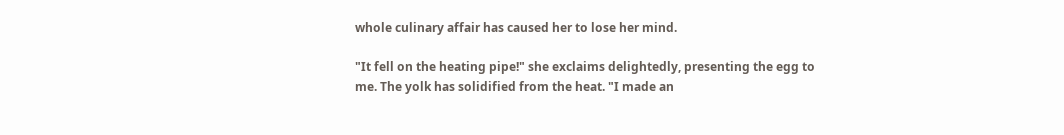whole culinary affair has caused her to lose her mind.

"It fell on the heating pipe!" she exclaims delightedly, presenting the egg to me. The yolk has solidified from the heat. "I made an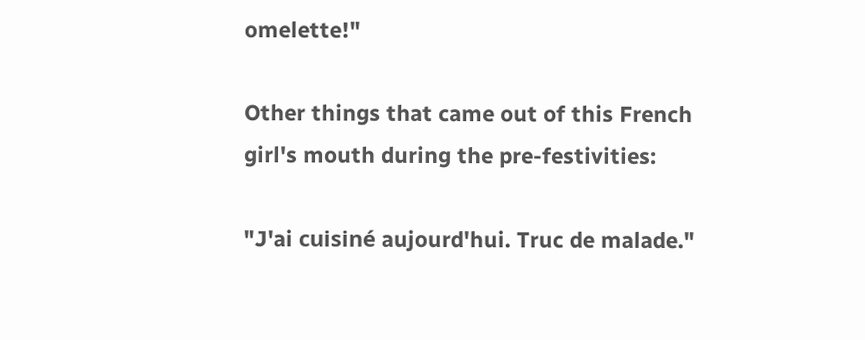omelette!"

Other things that came out of this French girl's mouth during the pre-festivities:

"J'ai cuisiné aujourd'hui. Truc de malade."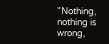"Nothing, nothing is wrong,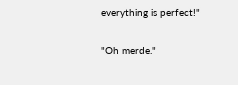everything is perfect!"

"Oh merde."